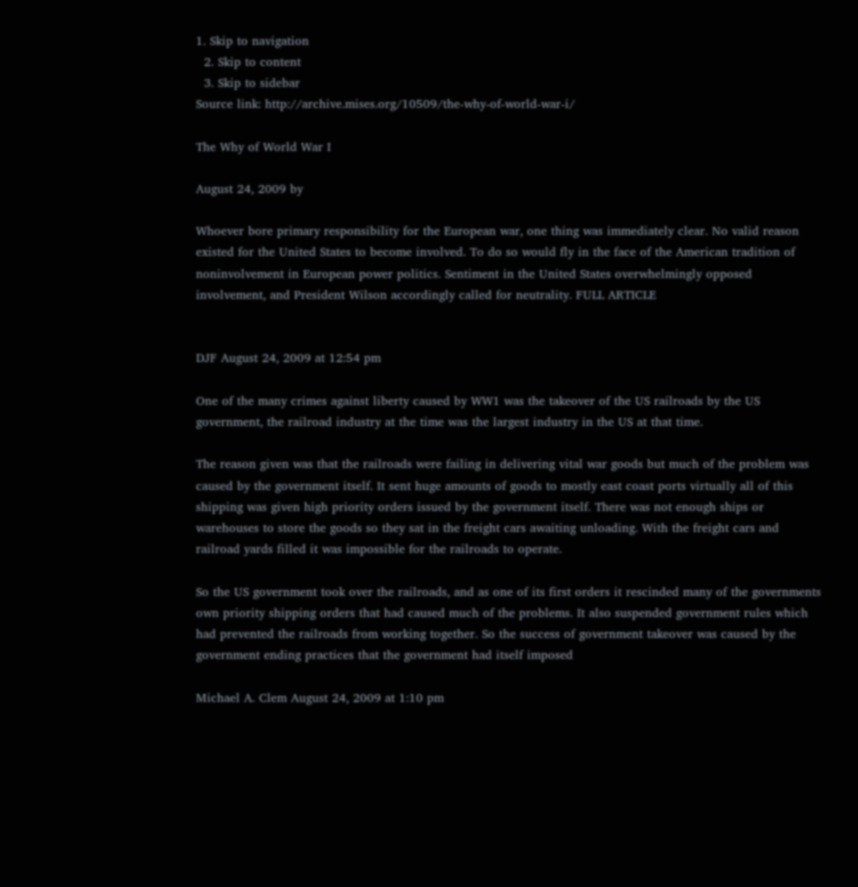1. Skip to navigation
  2. Skip to content
  3. Skip to sidebar
Source link: http://archive.mises.org/10509/the-why-of-world-war-i/

The Why of World War I

August 24, 2009 by

Whoever bore primary responsibility for the European war, one thing was immediately clear. No valid reason existed for the United States to become involved. To do so would fly in the face of the American tradition of noninvolvement in European power politics. Sentiment in the United States overwhelmingly opposed involvement, and President Wilson accordingly called for neutrality. FULL ARTICLE


DJF August 24, 2009 at 12:54 pm

One of the many crimes against liberty caused by WW1 was the takeover of the US railroads by the US government, the railroad industry at the time was the largest industry in the US at that time.

The reason given was that the railroads were failing in delivering vital war goods but much of the problem was caused by the government itself. It sent huge amounts of goods to mostly east coast ports virtually all of this shipping was given high priority orders issued by the government itself. There was not enough ships or warehouses to store the goods so they sat in the freight cars awaiting unloading. With the freight cars and railroad yards filled it was impossible for the railroads to operate.

So the US government took over the railroads, and as one of its first orders it rescinded many of the governments own priority shipping orders that had caused much of the problems. It also suspended government rules which had prevented the railroads from working together. So the success of government takeover was caused by the government ending practices that the government had itself imposed

Michael A. Clem August 24, 2009 at 1:10 pm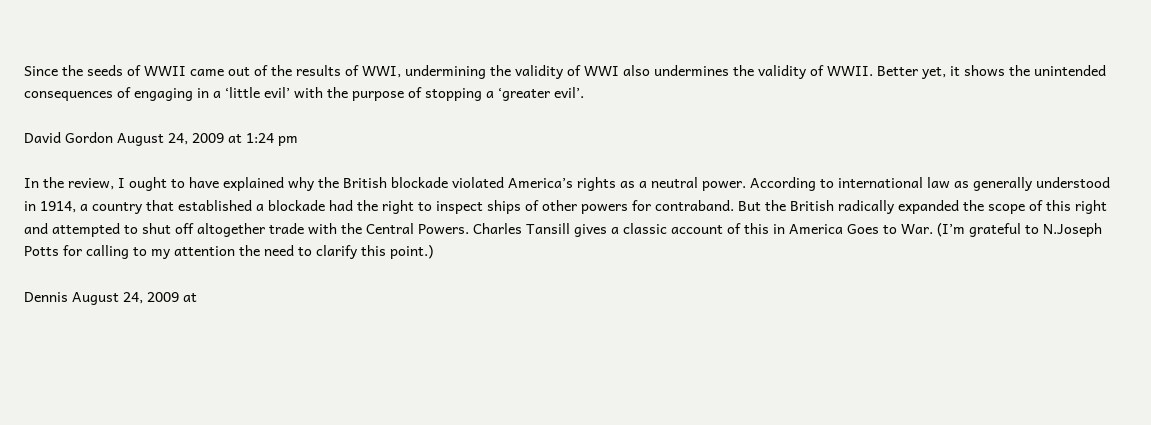Since the seeds of WWII came out of the results of WWI, undermining the validity of WWI also undermines the validity of WWII. Better yet, it shows the unintended consequences of engaging in a ‘little evil’ with the purpose of stopping a ‘greater evil’.

David Gordon August 24, 2009 at 1:24 pm

In the review, I ought to have explained why the British blockade violated America’s rights as a neutral power. According to international law as generally understood in 1914, a country that established a blockade had the right to inspect ships of other powers for contraband. But the British radically expanded the scope of this right and attempted to shut off altogether trade with the Central Powers. Charles Tansill gives a classic account of this in America Goes to War. (I’m grateful to N.Joseph Potts for calling to my attention the need to clarify this point.)

Dennis August 24, 2009 at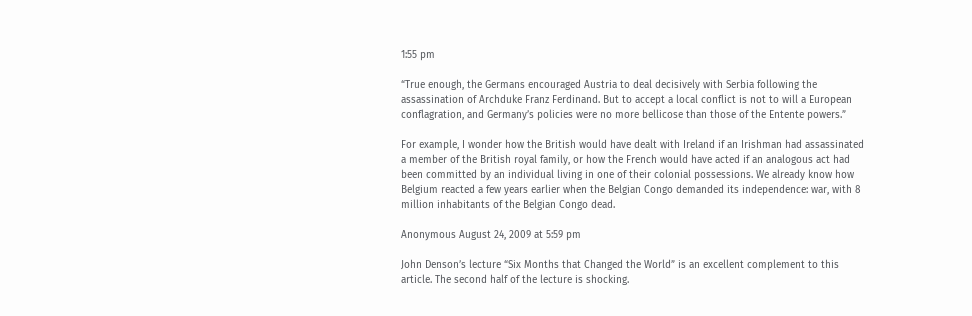1:55 pm

“True enough, the Germans encouraged Austria to deal decisively with Serbia following the assassination of Archduke Franz Ferdinand. But to accept a local conflict is not to will a European conflagration, and Germany’s policies were no more bellicose than those of the Entente powers.”

For example, I wonder how the British would have dealt with Ireland if an Irishman had assassinated a member of the British royal family, or how the French would have acted if an analogous act had been committed by an individual living in one of their colonial possessions. We already know how Belgium reacted a few years earlier when the Belgian Congo demanded its independence: war, with 8 million inhabitants of the Belgian Congo dead.

Anonymous August 24, 2009 at 5:59 pm

John Denson’s lecture “Six Months that Changed the World” is an excellent complement to this article. The second half of the lecture is shocking.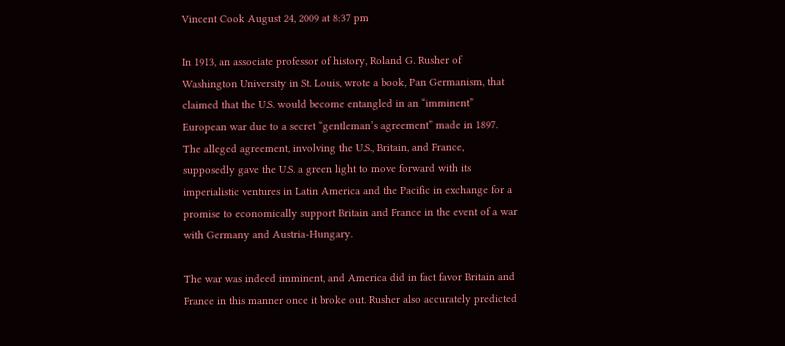Vincent Cook August 24, 2009 at 8:37 pm

In 1913, an associate professor of history, Roland G. Rusher of Washington University in St. Louis, wrote a book, Pan Germanism, that claimed that the U.S. would become entangled in an “imminent” European war due to a secret “gentleman’s agreement” made in 1897. The alleged agreement, involving the U.S., Britain, and France, supposedly gave the U.S. a green light to move forward with its imperialistic ventures in Latin America and the Pacific in exchange for a promise to economically support Britain and France in the event of a war with Germany and Austria-Hungary.

The war was indeed imminent, and America did in fact favor Britain and France in this manner once it broke out. Rusher also accurately predicted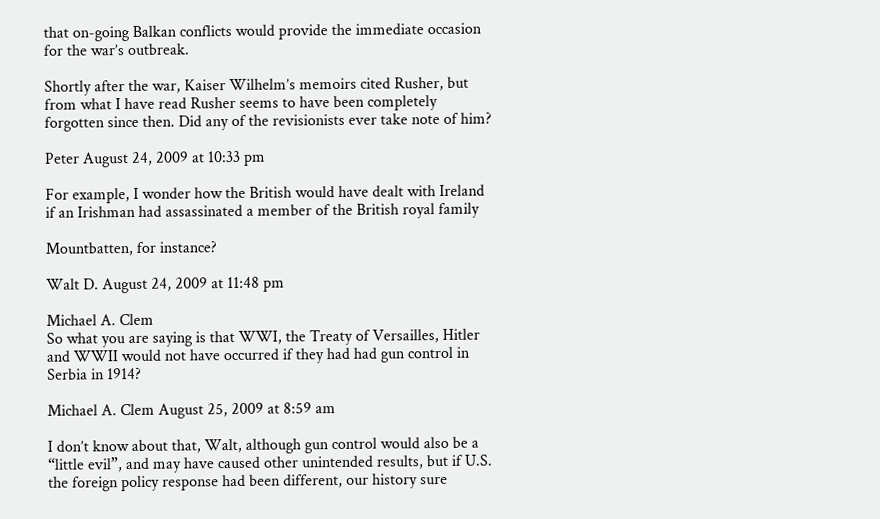that on-going Balkan conflicts would provide the immediate occasion for the war’s outbreak.

Shortly after the war, Kaiser Wilhelm’s memoirs cited Rusher, but from what I have read Rusher seems to have been completely forgotten since then. Did any of the revisionists ever take note of him?

Peter August 24, 2009 at 10:33 pm

For example, I wonder how the British would have dealt with Ireland if an Irishman had assassinated a member of the British royal family

Mountbatten, for instance?

Walt D. August 24, 2009 at 11:48 pm

Michael A. Clem
So what you are saying is that WWI, the Treaty of Versailles, Hitler and WWII would not have occurred if they had had gun control in Serbia in 1914?

Michael A. Clem August 25, 2009 at 8:59 am

I don’t know about that, Walt, although gun control would also be a “little evil”, and may have caused other unintended results, but if U.S. the foreign policy response had been different, our history sure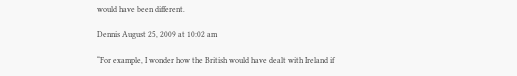would have been different.

Dennis August 25, 2009 at 10:02 am

“For example, I wonder how the British would have dealt with Ireland if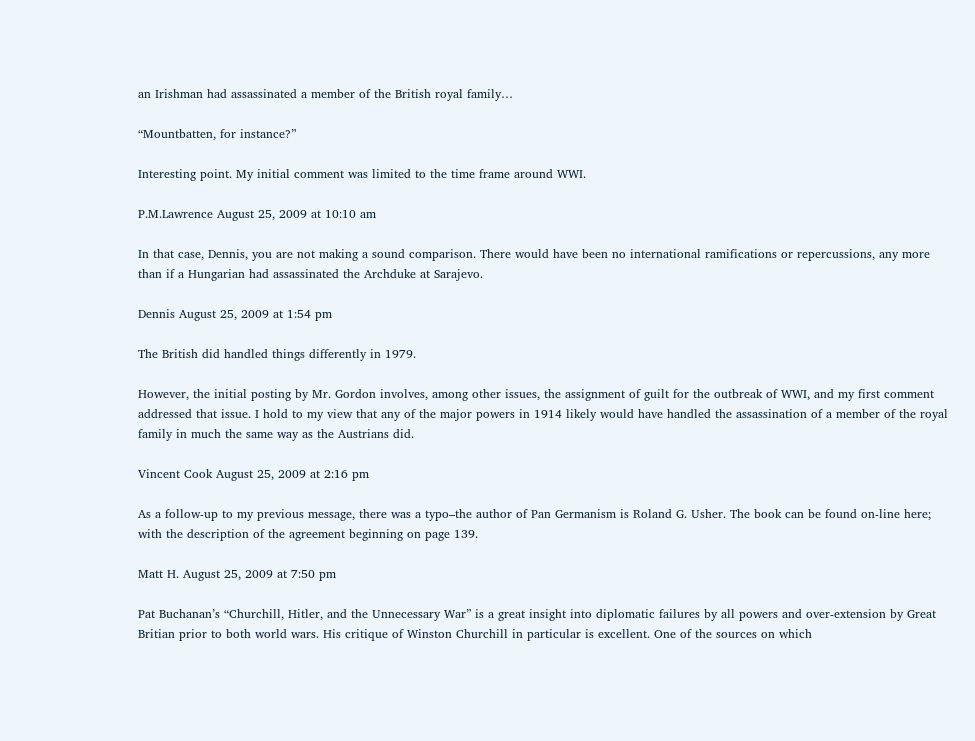an Irishman had assassinated a member of the British royal family…

“Mountbatten, for instance?”

Interesting point. My initial comment was limited to the time frame around WWI.

P.M.Lawrence August 25, 2009 at 10:10 am

In that case, Dennis, you are not making a sound comparison. There would have been no international ramifications or repercussions, any more than if a Hungarian had assassinated the Archduke at Sarajevo.

Dennis August 25, 2009 at 1:54 pm

The British did handled things differently in 1979.

However, the initial posting by Mr. Gordon involves, among other issues, the assignment of guilt for the outbreak of WWI, and my first comment addressed that issue. I hold to my view that any of the major powers in 1914 likely would have handled the assassination of a member of the royal family in much the same way as the Austrians did.

Vincent Cook August 25, 2009 at 2:16 pm

As a follow-up to my previous message, there was a typo–the author of Pan Germanism is Roland G. Usher. The book can be found on-line here; with the description of the agreement beginning on page 139.

Matt H. August 25, 2009 at 7:50 pm

Pat Buchanan’s “Churchill, Hitler, and the Unnecessary War” is a great insight into diplomatic failures by all powers and over-extension by Great Britian prior to both world wars. His critique of Winston Churchill in particular is excellent. One of the sources on which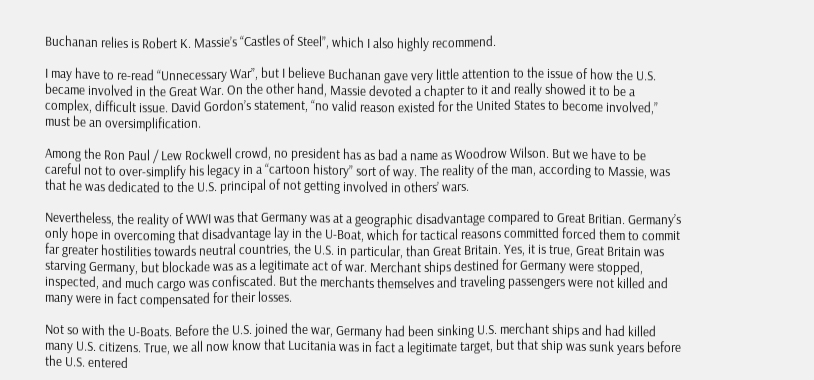Buchanan relies is Robert K. Massie’s “Castles of Steel”, which I also highly recommend.

I may have to re-read “Unnecessary War”, but I believe Buchanan gave very little attention to the issue of how the U.S. became involved in the Great War. On the other hand, Massie devoted a chapter to it and really showed it to be a complex, difficult issue. David Gordon’s statement, “no valid reason existed for the United States to become involved,” must be an oversimplification.

Among the Ron Paul / Lew Rockwell crowd, no president has as bad a name as Woodrow Wilson. But we have to be careful not to over-simplify his legacy in a “cartoon history” sort of way. The reality of the man, according to Massie, was that he was dedicated to the U.S. principal of not getting involved in others’ wars.

Nevertheless, the reality of WWI was that Germany was at a geographic disadvantage compared to Great Britian. Germany’s only hope in overcoming that disadvantage lay in the U-Boat, which for tactical reasons committed forced them to commit far greater hostilities towards neutral countries, the U.S. in particular, than Great Britain. Yes, it is true, Great Britain was starving Germany, but blockade was as a legitimate act of war. Merchant ships destined for Germany were stopped, inspected, and much cargo was confiscated. But the merchants themselves and traveling passengers were not killed and many were in fact compensated for their losses.

Not so with the U-Boats. Before the U.S. joined the war, Germany had been sinking U.S. merchant ships and had killed many U.S. citizens. True, we all now know that Lucitania was in fact a legitimate target, but that ship was sunk years before the U.S. entered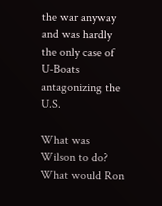the war anyway and was hardly the only case of U-Boats antagonizing the U.S.

What was Wilson to do? What would Ron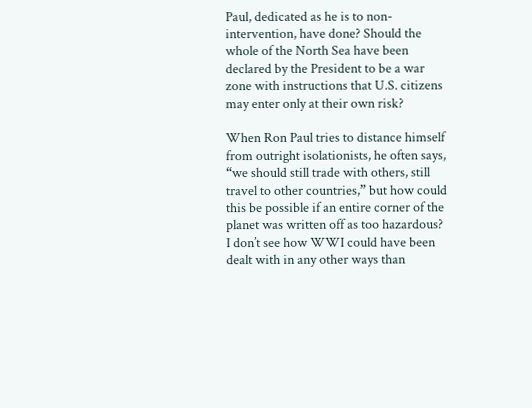Paul, dedicated as he is to non-intervention, have done? Should the whole of the North Sea have been declared by the President to be a war zone with instructions that U.S. citizens may enter only at their own risk?

When Ron Paul tries to distance himself from outright isolationists, he often says, “we should still trade with others, still travel to other countries,” but how could this be possible if an entire corner of the planet was written off as too hazardous? I don’t see how WWI could have been dealt with in any other ways than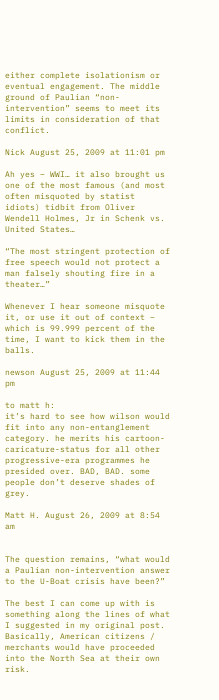either complete isolationism or eventual engagement. The middle ground of Paulian “non-intervention” seems to meet its limits in consideration of that conflict.

Nick August 25, 2009 at 11:01 pm

Ah yes – WWI… it also brought us one of the most famous (and most often misquoted by statist idiots) tidbit from Oliver Wendell Holmes, Jr in Schenk vs. United States…

“The most stringent protection of free speech would not protect a man falsely shouting fire in a theater…”

Whenever I hear someone misquote it, or use it out of context – which is 99.999 percent of the time, I want to kick them in the balls.

newson August 25, 2009 at 11:44 pm

to matt h:
it’s hard to see how wilson would fit into any non-entanglement category. he merits his cartoon-caricature-status for all other progressive-era programmes he presided over. BAD, BAD. some people don’t deserve shades of grey.

Matt H. August 26, 2009 at 8:54 am


The question remains, “what would a Paulian non-intervention answer to the U-Boat crisis have been?”

The best I can come up with is something along the lines of what I suggested in my original post. Basically, American citizens / merchants would have proceeded into the North Sea at their own risk.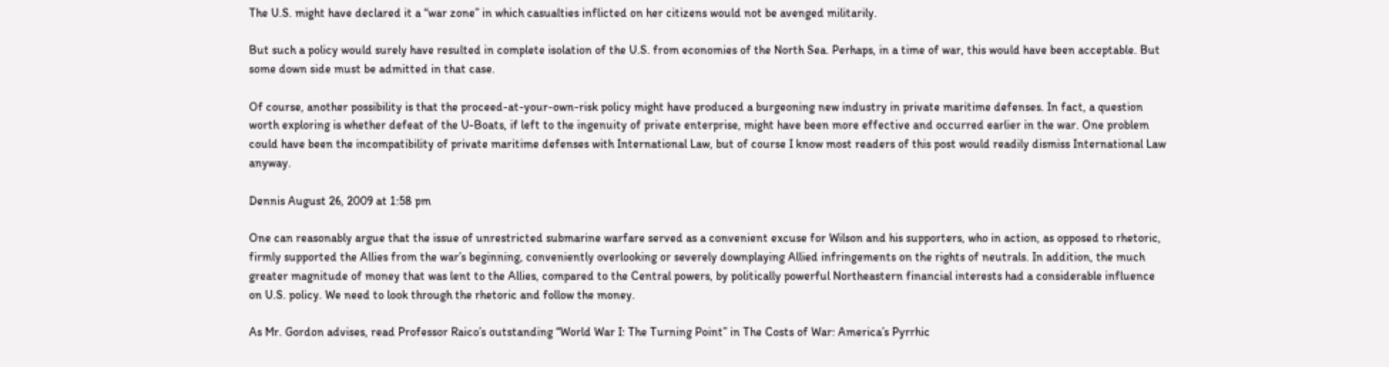The U.S. might have declared it a “war zone” in which casualties inflicted on her citizens would not be avenged militarily.

But such a policy would surely have resulted in complete isolation of the U.S. from economies of the North Sea. Perhaps, in a time of war, this would have been acceptable. But some down side must be admitted in that case.

Of course, another possibility is that the proceed-at-your-own-risk policy might have produced a burgeoning new industry in private maritime defenses. In fact, a question worth exploring is whether defeat of the U-Boats, if left to the ingenuity of private enterprise, might have been more effective and occurred earlier in the war. One problem could have been the incompatibility of private maritime defenses with International Law, but of course I know most readers of this post would readily dismiss International Law anyway.

Dennis August 26, 2009 at 1:58 pm

One can reasonably argue that the issue of unrestricted submarine warfare served as a convenient excuse for Wilson and his supporters, who in action, as opposed to rhetoric, firmly supported the Allies from the war’s beginning, conveniently overlooking or severely downplaying Allied infringements on the rights of neutrals. In addition, the much greater magnitude of money that was lent to the Allies, compared to the Central powers, by politically powerful Northeastern financial interests had a considerable influence on U.S. policy. We need to look through the rhetoric and follow the money.

As Mr. Gordon advises, read Professor Raico’s outstanding “World War I: The Turning Point” in The Costs of War: America’s Pyrrhic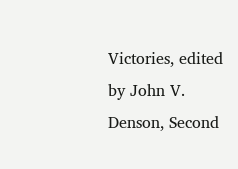Victories, edited by John V. Denson, Second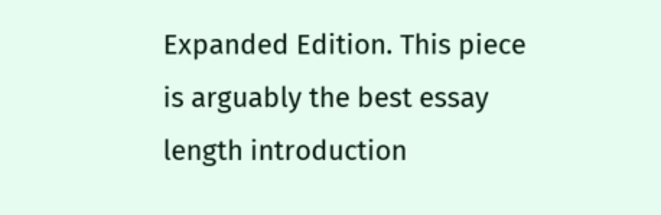Expanded Edition. This piece is arguably the best essay length introduction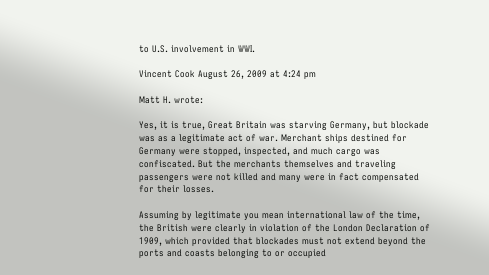to U.S. involvement in WWI.

Vincent Cook August 26, 2009 at 4:24 pm

Matt H. wrote:

Yes, it is true, Great Britain was starving Germany, but blockade was as a legitimate act of war. Merchant ships destined for Germany were stopped, inspected, and much cargo was confiscated. But the merchants themselves and traveling passengers were not killed and many were in fact compensated for their losses.

Assuming by legitimate you mean international law of the time, the British were clearly in violation of the London Declaration of 1909, which provided that blockades must not extend beyond the ports and coasts belonging to or occupied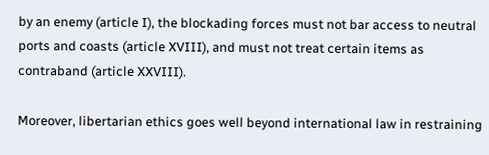by an enemy (article I), the blockading forces must not bar access to neutral ports and coasts (article XVIII), and must not treat certain items as contraband (article XXVIII).

Moreover, libertarian ethics goes well beyond international law in restraining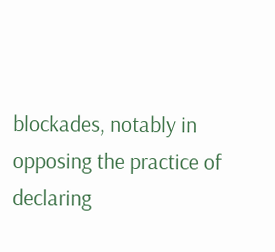blockades, notably in opposing the practice of declaring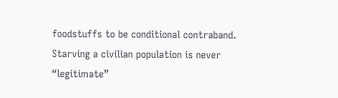foodstuffs to be conditional contraband. Starving a civilian population is never “legitimate”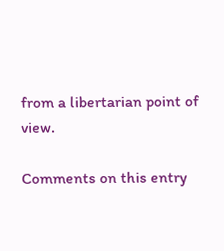from a libertarian point of view.

Comments on this entry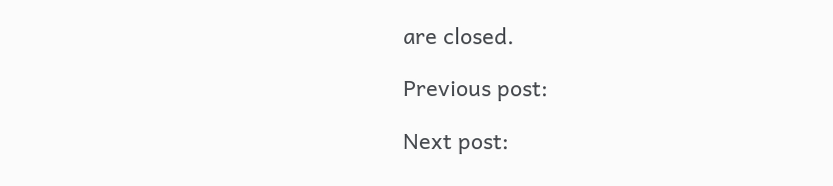are closed.

Previous post:

Next post: